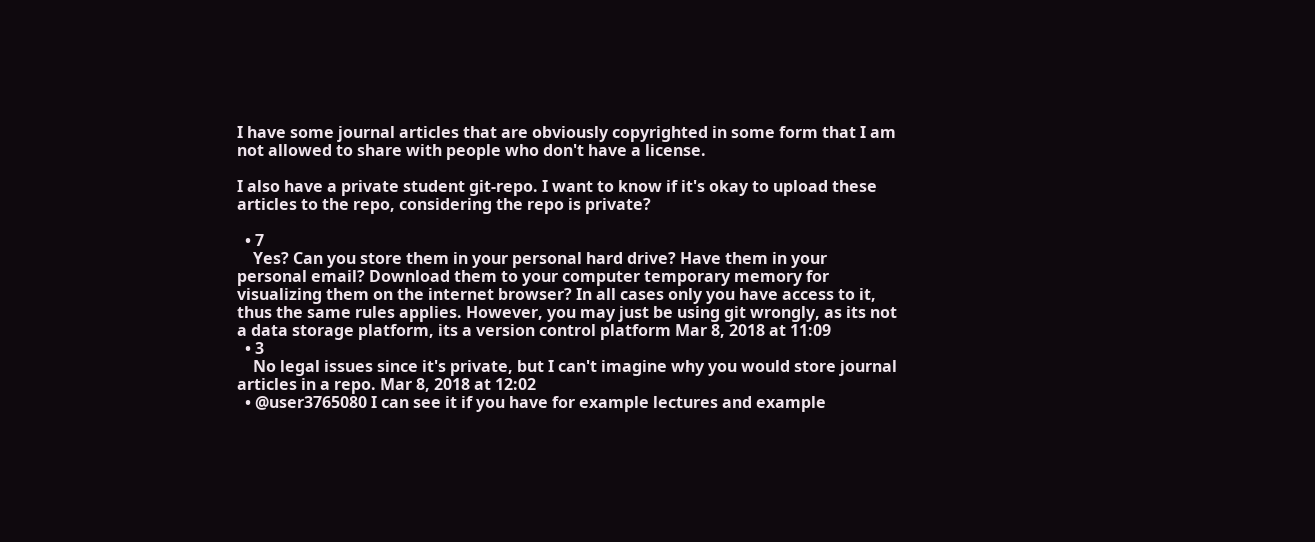I have some journal articles that are obviously copyrighted in some form that I am not allowed to share with people who don't have a license.

I also have a private student git-repo. I want to know if it's okay to upload these articles to the repo, considering the repo is private?

  • 7
    Yes? Can you store them in your personal hard drive? Have them in your personal email? Download them to your computer temporary memory for visualizing them on the internet browser? In all cases only you have access to it, thus the same rules applies. However, you may just be using git wrongly, as its not a data storage platform, its a version control platform Mar 8, 2018 at 11:09
  • 3
    No legal issues since it's private, but I can't imagine why you would store journal articles in a repo. Mar 8, 2018 at 12:02
  • @user3765080 I can see it if you have for example lectures and example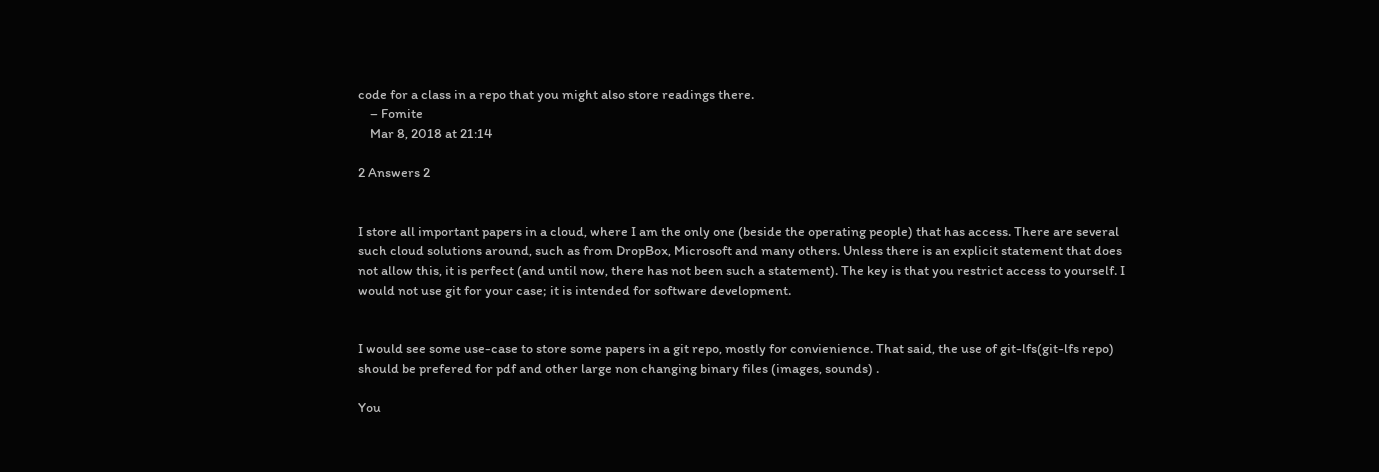code for a class in a repo that you might also store readings there.
    – Fomite
    Mar 8, 2018 at 21:14

2 Answers 2


I store all important papers in a cloud, where I am the only one (beside the operating people) that has access. There are several such cloud solutions around, such as from DropBox, Microsoft and many others. Unless there is an explicit statement that does not allow this, it is perfect (and until now, there has not been such a statement). The key is that you restrict access to yourself. I would not use git for your case; it is intended for software development.


I would see some use-case to store some papers in a git repo, mostly for convienience. That said, the use of git-lfs(git-lfs repo) should be prefered for pdf and other large non changing binary files (images, sounds) .

You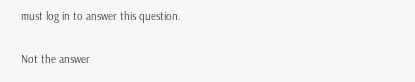must log in to answer this question.

Not the answer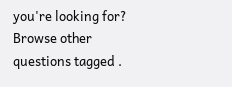you're looking for? Browse other questions tagged .